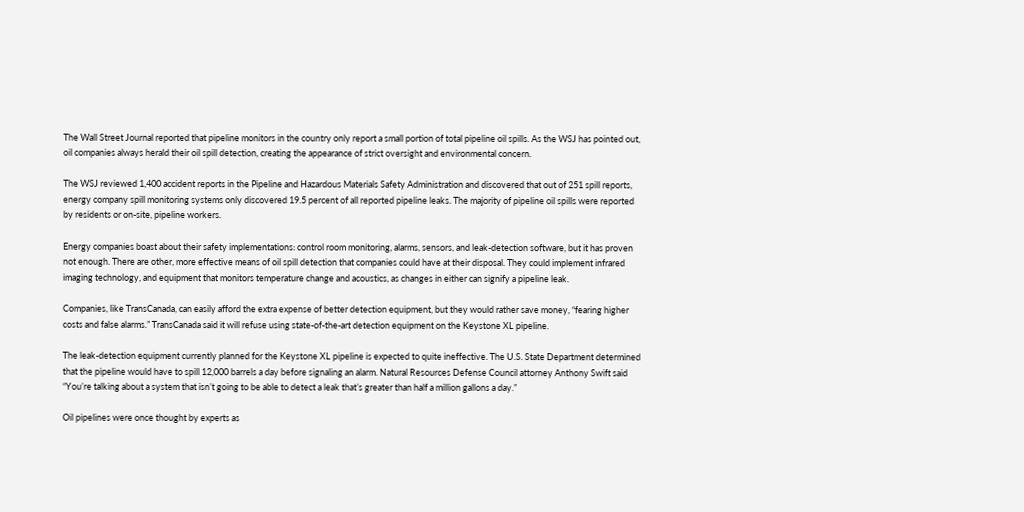The Wall Street Journal reported that pipeline monitors in the country only report a small portion of total pipeline oil spills. As the WSJ has pointed out, oil companies always herald their oil spill detection, creating the appearance of strict oversight and environmental concern.

The WSJ reviewed 1,400 accident reports in the Pipeline and Hazardous Materials Safety Administration and discovered that out of 251 spill reports, energy company spill monitoring systems only discovered 19.5 percent of all reported pipeline leaks. The majority of pipeline oil spills were reported by residents or on-site, pipeline workers.

Energy companies boast about their safety implementations: control room monitoring, alarms, sensors, and leak-detection software, but it has proven not enough. There are other, more effective means of oil spill detection that companies could have at their disposal. They could implement infrared imaging technology, and equipment that monitors temperature change and acoustics, as changes in either can signify a pipeline leak.

Companies, like TransCanada, can easily afford the extra expense of better detection equipment, but they would rather save money, “fearing higher costs and false alarms.” TransCanada said it will refuse using state-of-the-art detection equipment on the Keystone XL pipeline.

The leak-detection equipment currently planned for the Keystone XL pipeline is expected to quite ineffective. The U.S. State Department determined that the pipeline would have to spill 12,000 barrels a day before signaling an alarm. Natural Resources Defense Council attorney Anthony Swift said “You’re talking about a system that isn’t going to be able to detect a leak that’s greater than half a million gallons a day.”

Oil pipelines were once thought by experts as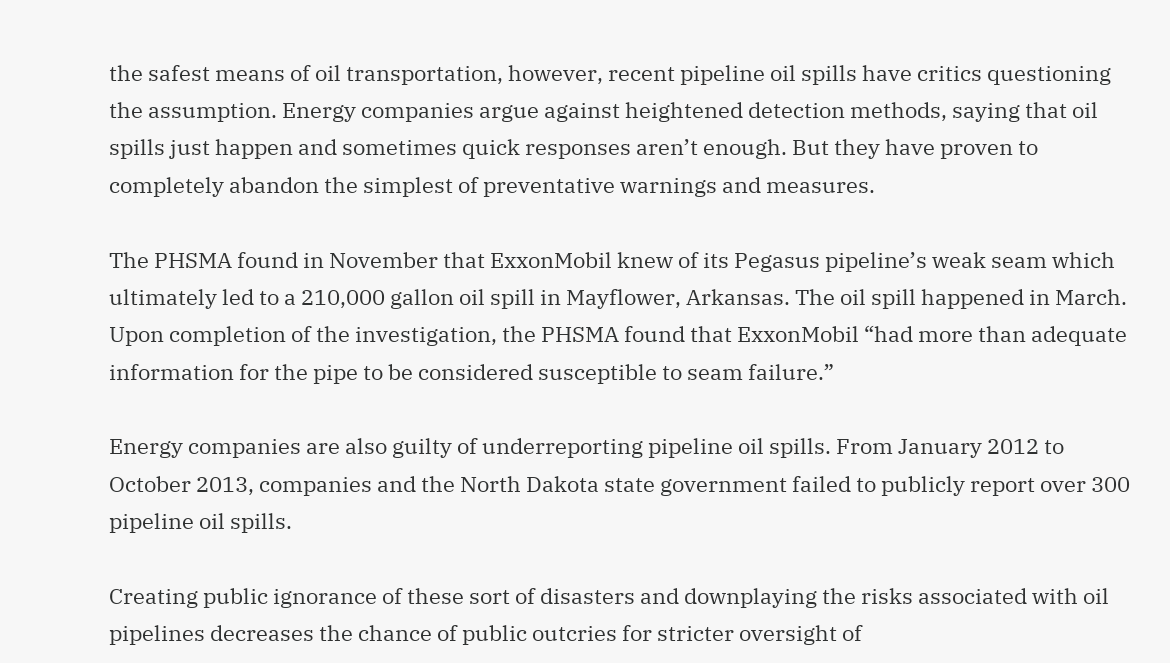the safest means of oil transportation, however, recent pipeline oil spills have critics questioning the assumption. Energy companies argue against heightened detection methods, saying that oil spills just happen and sometimes quick responses aren’t enough. But they have proven to completely abandon the simplest of preventative warnings and measures.

The PHSMA found in November that ExxonMobil knew of its Pegasus pipeline’s weak seam which ultimately led to a 210,000 gallon oil spill in Mayflower, Arkansas. The oil spill happened in March. Upon completion of the investigation, the PHSMA found that ExxonMobil “had more than adequate information for the pipe to be considered susceptible to seam failure.”

Energy companies are also guilty of underreporting pipeline oil spills. From January 2012 to October 2013, companies and the North Dakota state government failed to publicly report over 300 pipeline oil spills.

Creating public ignorance of these sort of disasters and downplaying the risks associated with oil pipelines decreases the chance of public outcries for stricter oversight of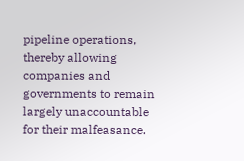pipeline operations, thereby allowing companies and governments to remain largely unaccountable for their malfeasance.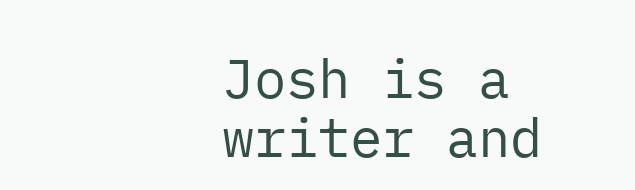Josh is a writer and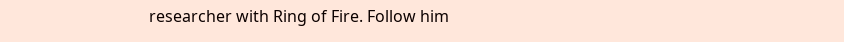researcher with Ring of Fire. Follow him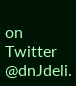on Twitter @dnJdeli.